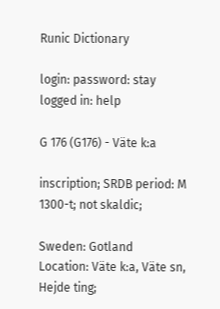Runic Dictionary

login: password: stay logged in: help

G 176 (G176) - Väte k:a

inscription; SRDB period: M 1300-t; not skaldic;

Sweden: Gotland
Location: Väte k:a, Väte sn, Hejde ting;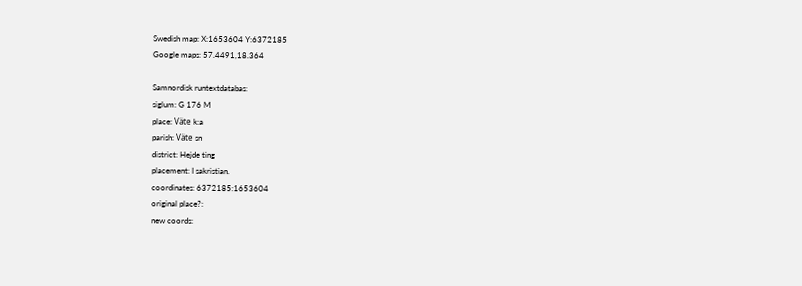Swedish map: X:1653604 Y:6372185
Google maps: 57.4491,18.364

Samnordisk runtextdatabas:
siglum: G 176 M
place: Väte k:a
parish: Väte sn
district: Hejde ting
placement: I sakristian.
coordinates: 6372185:1653604
original place?:
new coords: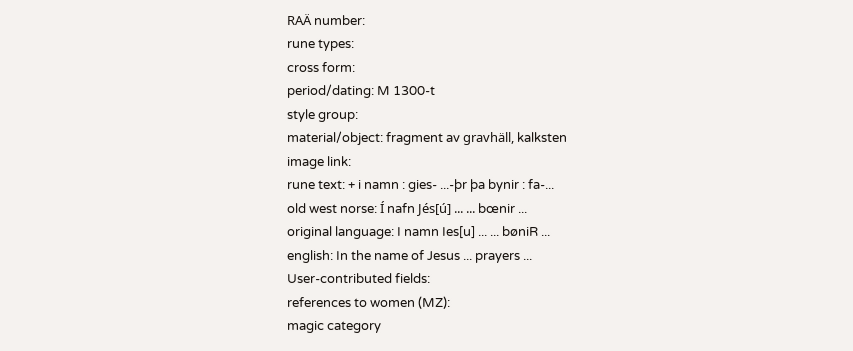RAÄ number:
rune types:
cross form:
period/dating: M 1300-t
style group:
material/object: fragment av gravhäll, kalksten
image link:
rune text: + i namn : gies- ...-þr þa bynir : fa-...
old west norse: Í nafn Jés[ú] ... ... bœnir ...
original language: I namn Ies[u] ... ... bøniR ...
english: In the name of Jesus ... prayers ...
User-contributed fields:
references to women (MZ):
magic category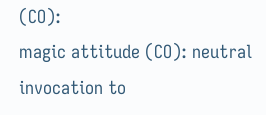(CO):
magic attitude (CO): neutral
invocation to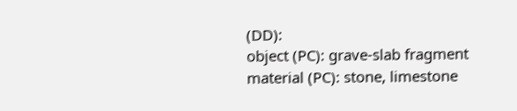(DD):
object (PC): grave-slab fragment
material (PC): stone, limestone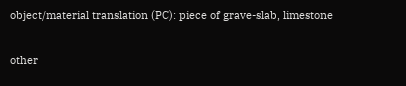object/material translation (PC): piece of grave-slab, limestone

other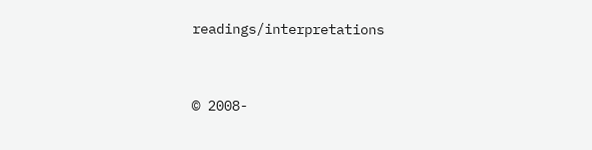readings/interpretations


© 2008-